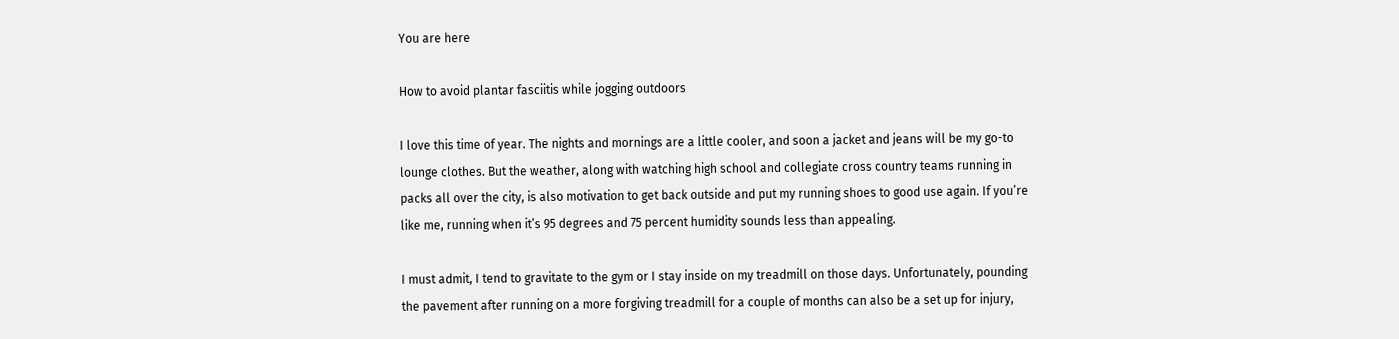You are here

How to avoid plantar fasciitis while jogging outdoors

I love this time of year. The nights and mornings are a little cooler, and soon a jacket and jeans will be my go-to lounge clothes. But the weather, along with watching high school and collegiate cross country teams running in packs all over the city, is also motivation to get back outside and put my running shoes to good use again. If you’re like me, running when it’s 95 degrees and 75 percent humidity sounds less than appealing.

I must admit, I tend to gravitate to the gym or I stay inside on my treadmill on those days. Unfortunately, pounding the pavement after running on a more forgiving treadmill for a couple of months can also be a set up for injury,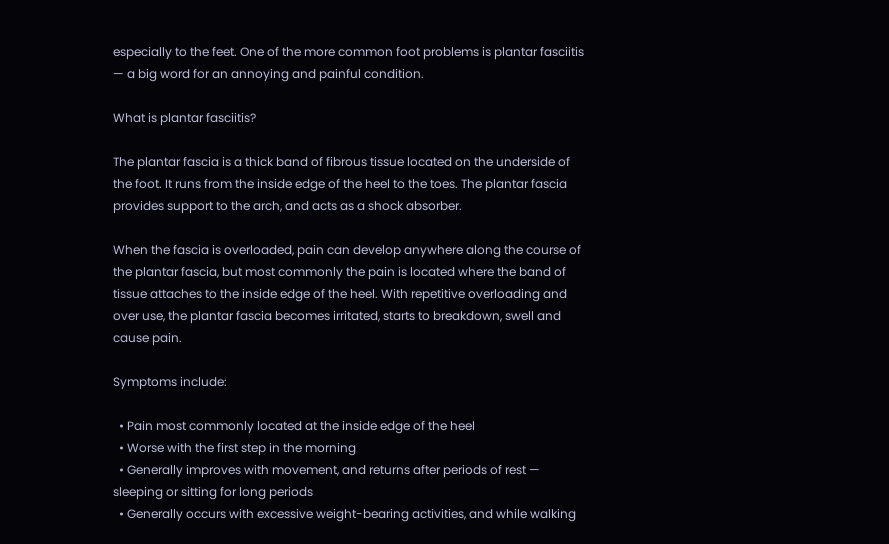especially to the feet. One of the more common foot problems is plantar fasciitis — a big word for an annoying and painful condition.

What is plantar fasciitis?

The plantar fascia is a thick band of fibrous tissue located on the underside of the foot. It runs from the inside edge of the heel to the toes. The plantar fascia provides support to the arch, and acts as a shock absorber.

When the fascia is overloaded, pain can develop anywhere along the course of the plantar fascia, but most commonly the pain is located where the band of tissue attaches to the inside edge of the heel. With repetitive overloading and over use, the plantar fascia becomes irritated, starts to breakdown, swell and cause pain.

Symptoms include:

  • Pain most commonly located at the inside edge of the heel
  • Worse with the first step in the morning
  • Generally improves with movement, and returns after periods of rest — sleeping or sitting for long periods
  • Generally occurs with excessive weight-bearing activities, and while walking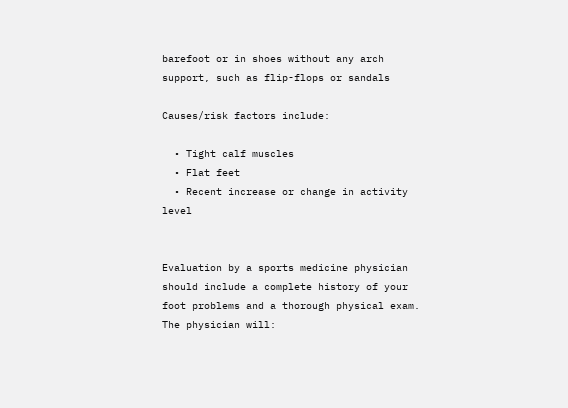barefoot or in shoes without any arch support, such as flip-flops or sandals

Causes/risk factors include:

  • Tight calf muscles
  • Flat feet
  • Recent increase or change in activity level


Evaluation by a sports medicine physician should include a complete history of your foot problems and a thorough physical exam. The physician will: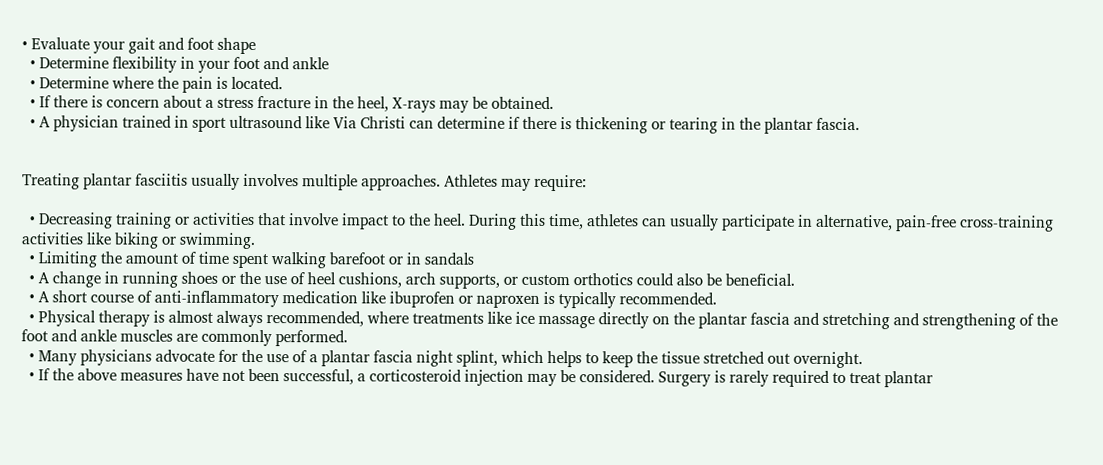• Evaluate your gait and foot shape
  • Determine flexibility in your foot and ankle
  • Determine where the pain is located.
  • If there is concern about a stress fracture in the heel, X-rays may be obtained.
  • A physician trained in sport ultrasound like Via Christi can determine if there is thickening or tearing in the plantar fascia.


Treating plantar fasciitis usually involves multiple approaches. Athletes may require:

  • Decreasing training or activities that involve impact to the heel. During this time, athletes can usually participate in alternative, pain-free cross-training activities like biking or swimming.
  • Limiting the amount of time spent walking barefoot or in sandals
  • A change in running shoes or the use of heel cushions, arch supports, or custom orthotics could also be beneficial.
  • A short course of anti-inflammatory medication like ibuprofen or naproxen is typically recommended.
  • Physical therapy is almost always recommended, where treatments like ice massage directly on the plantar fascia and stretching and strengthening of the foot and ankle muscles are commonly performed.
  • Many physicians advocate for the use of a plantar fascia night splint, which helps to keep the tissue stretched out overnight.
  • If the above measures have not been successful, a corticosteroid injection may be considered. Surgery is rarely required to treat plantar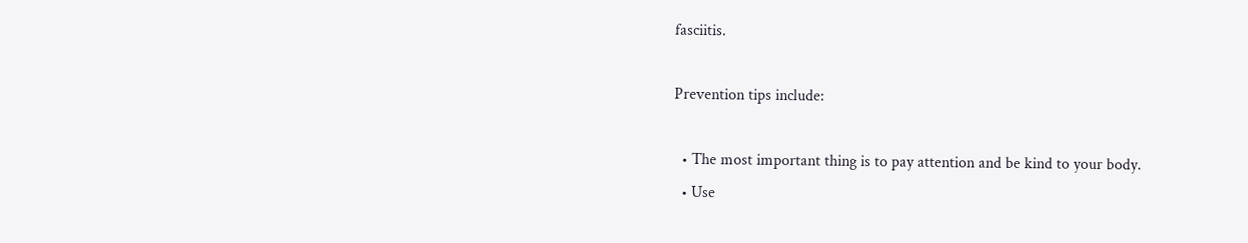fasciitis.

Prevention tips include:

  • The most important thing is to pay attention and be kind to your body.
  • Use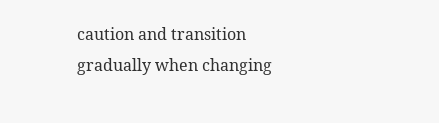caution and transition gradually when changing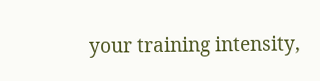your training intensity,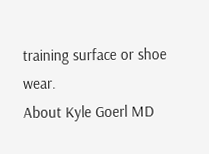training surface or shoe wear.
About Kyle Goerl MD